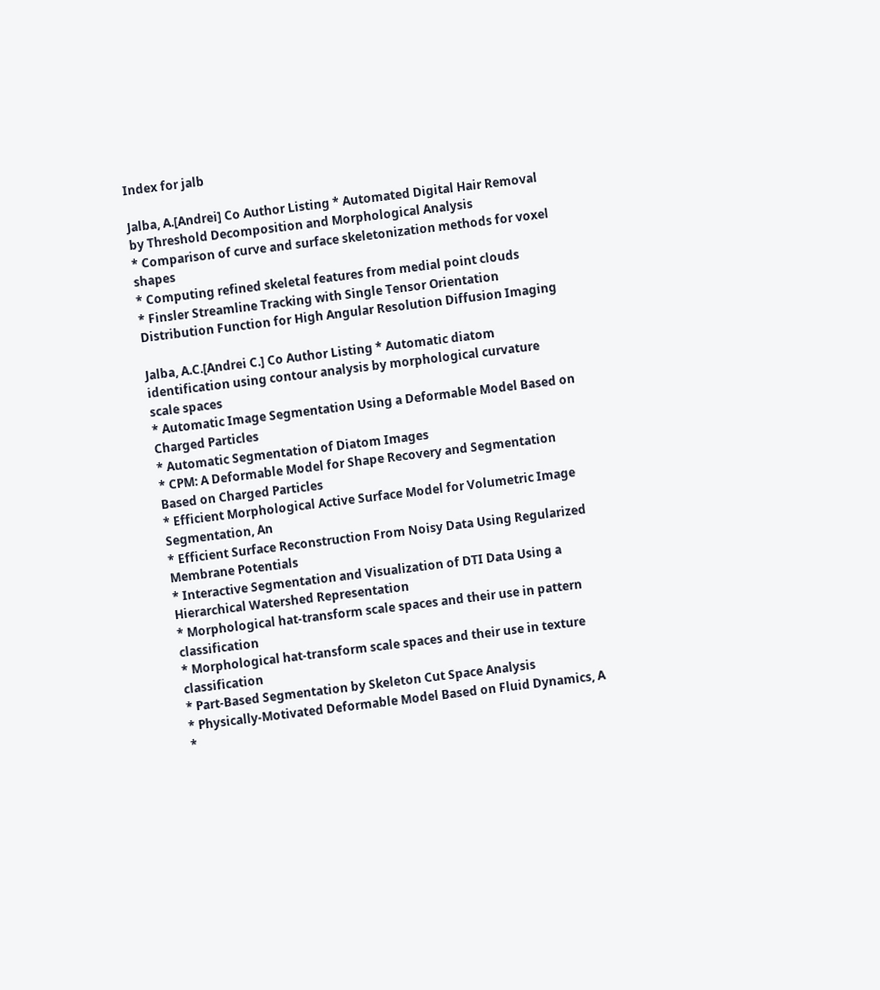Index for jalb

Jalba, A.[Andrei] Co Author Listing * Automated Digital Hair Removal by Threshold Decomposition and Morphological Analysis
* Comparison of curve and surface skeletonization methods for voxel shapes
* Computing refined skeletal features from medial point clouds
* Finsler Streamline Tracking with Single Tensor Orientation Distribution Function for High Angular Resolution Diffusion Imaging

Jalba, A.C.[Andrei C.] Co Author Listing * Automatic diatom identification using contour analysis by morphological curvature scale spaces
* Automatic Image Segmentation Using a Deformable Model Based on Charged Particles
* Automatic Segmentation of Diatom Images
* CPM: A Deformable Model for Shape Recovery and Segmentation Based on Charged Particles
* Efficient Morphological Active Surface Model for Volumetric Image Segmentation, An
* Efficient Surface Reconstruction From Noisy Data Using Regularized Membrane Potentials
* Interactive Segmentation and Visualization of DTI Data Using a Hierarchical Watershed Representation
* Morphological hat-transform scale spaces and their use in pattern classification
* Morphological hat-transform scale spaces and their use in texture classification
* Part-Based Segmentation by Skeleton Cut Space Analysis
* Physically-Motivated Deformable Model Based on Fluid Dynamics, A
*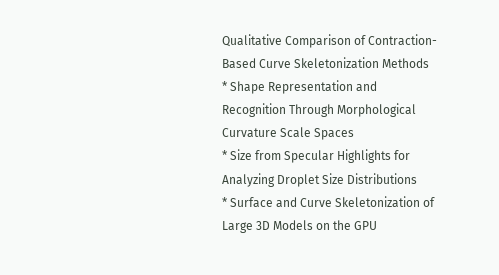Qualitative Comparison of Contraction-Based Curve Skeletonization Methods
* Shape Representation and Recognition Through Morphological Curvature Scale Spaces
* Size from Specular Highlights for Analyzing Droplet Size Distributions
* Surface and Curve Skeletonization of Large 3D Models on the GPU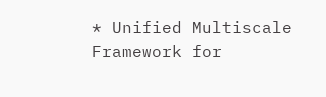* Unified Multiscale Framework for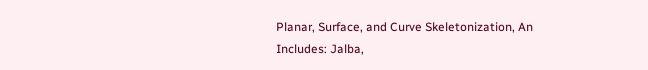Planar, Surface, and Curve Skeletonization, An
Includes: Jalba,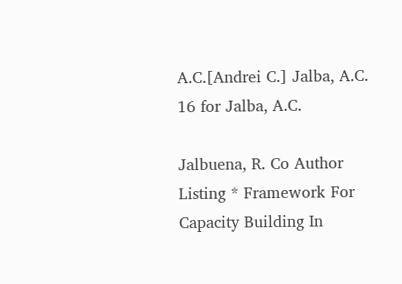A.C.[Andrei C.] Jalba, A.C.
16 for Jalba, A.C.

Jalbuena, R. Co Author Listing * Framework For Capacity Building In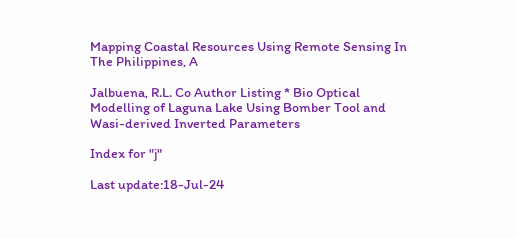Mapping Coastal Resources Using Remote Sensing In The Philippines, A

Jalbuena, R.L. Co Author Listing * Bio Optical Modelling of Laguna Lake Using Bomber Tool and Wasi-derived Inverted Parameters

Index for "j"

Last update:18-Jul-24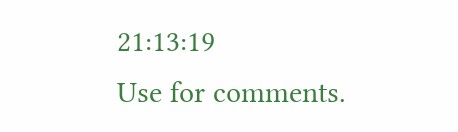21:13:19
Use for comments.